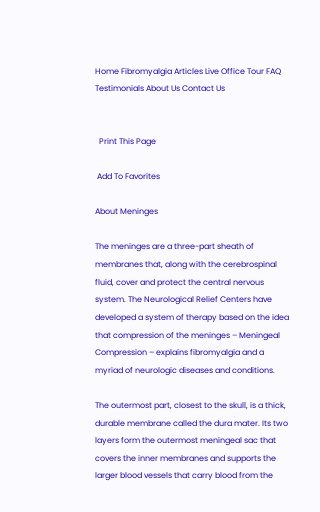Home Fibromyalgia Articles Live Office Tour FAQ Testimonials About Us Contact Us


  Print This Page

 Add To Favorites

About Meninges

The meninges are a three-part sheath of membranes that, along with the cerebrospinal fluid, cover and protect the central nervous system. The Neurological Relief Centers have developed a system of therapy based on the idea that compression of the meninges – Meningeal Compression – explains fibromyalgia and a myriad of neurologic diseases and conditions.

The outermost part, closest to the skull, is a thick, durable membrane called the dura mater. Its two layers form the outermost meningeal sac that covers the inner membranes and supports the larger blood vessels that carry blood from the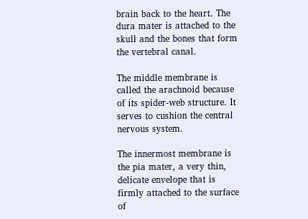brain back to the heart. The dura mater is attached to the skull and the bones that form the vertebral canal.

The middle membrane is called the arachnoid because of its spider-web structure. It serves to cushion the central nervous system.

The innermost membrane is the pia mater, a very thin, delicate envelope that is firmly attached to the surface of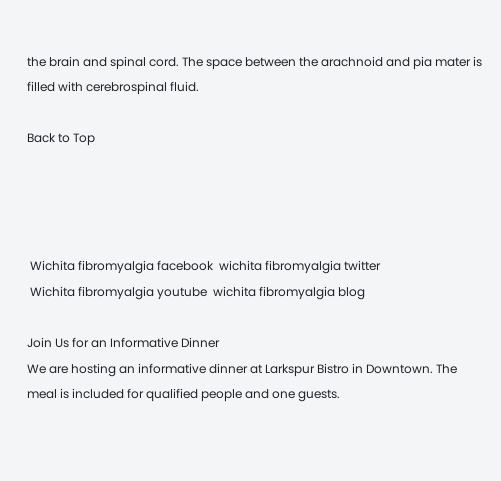the brain and spinal cord. The space between the arachnoid and pia mater is filled with cerebrospinal fluid.

Back to Top




 Wichita fibromyalgia facebook  wichita fibromyalgia twitter
 Wichita fibromyalgia youtube  wichita fibromyalgia blog

Join Us for an Informative Dinner
We are hosting an informative dinner at Larkspur Bistro in Downtown. The meal is included for qualified people and one guests.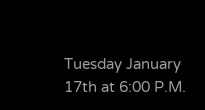Tuesday January 17th at 6:00 P.M.